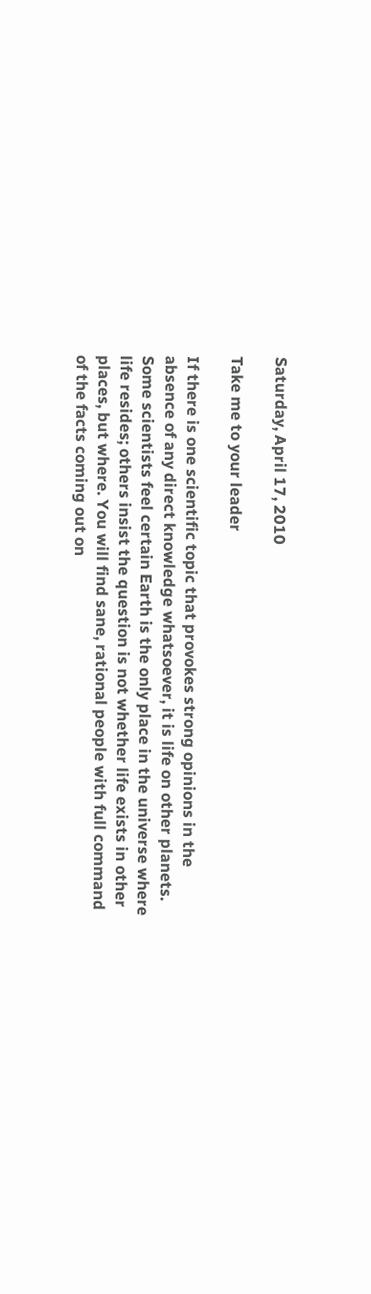Saturday, April 17, 2010

Take me to your leader

If there is one scientific topic that provokes strong opinions in the absence of any direct knowledge whatsoever, it is life on other planets. Some scientists feel certain Earth is the only place in the universe where life resides; others insist the question is not whether life exists in other places, but where. You will find sane, rational people with full command of the facts coming out on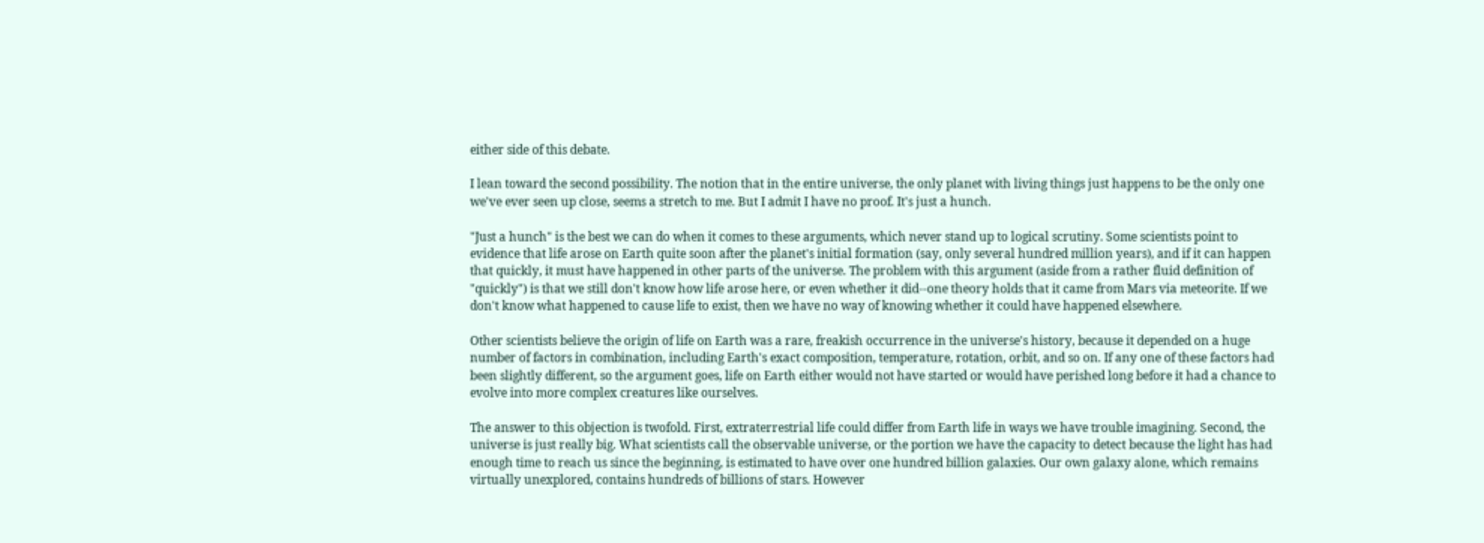either side of this debate.

I lean toward the second possibility. The notion that in the entire universe, the only planet with living things just happens to be the only one we've ever seen up close, seems a stretch to me. But I admit I have no proof. It's just a hunch.

"Just a hunch" is the best we can do when it comes to these arguments, which never stand up to logical scrutiny. Some scientists point to evidence that life arose on Earth quite soon after the planet's initial formation (say, only several hundred million years), and if it can happen that quickly, it must have happened in other parts of the universe. The problem with this argument (aside from a rather fluid definition of "quickly") is that we still don't know how life arose here, or even whether it did--one theory holds that it came from Mars via meteorite. If we don't know what happened to cause life to exist, then we have no way of knowing whether it could have happened elsewhere.

Other scientists believe the origin of life on Earth was a rare, freakish occurrence in the universe's history, because it depended on a huge number of factors in combination, including Earth's exact composition, temperature, rotation, orbit, and so on. If any one of these factors had been slightly different, so the argument goes, life on Earth either would not have started or would have perished long before it had a chance to evolve into more complex creatures like ourselves.

The answer to this objection is twofold. First, extraterrestrial life could differ from Earth life in ways we have trouble imagining. Second, the universe is just really big. What scientists call the observable universe, or the portion we have the capacity to detect because the light has had enough time to reach us since the beginning, is estimated to have over one hundred billion galaxies. Our own galaxy alone, which remains virtually unexplored, contains hundreds of billions of stars. However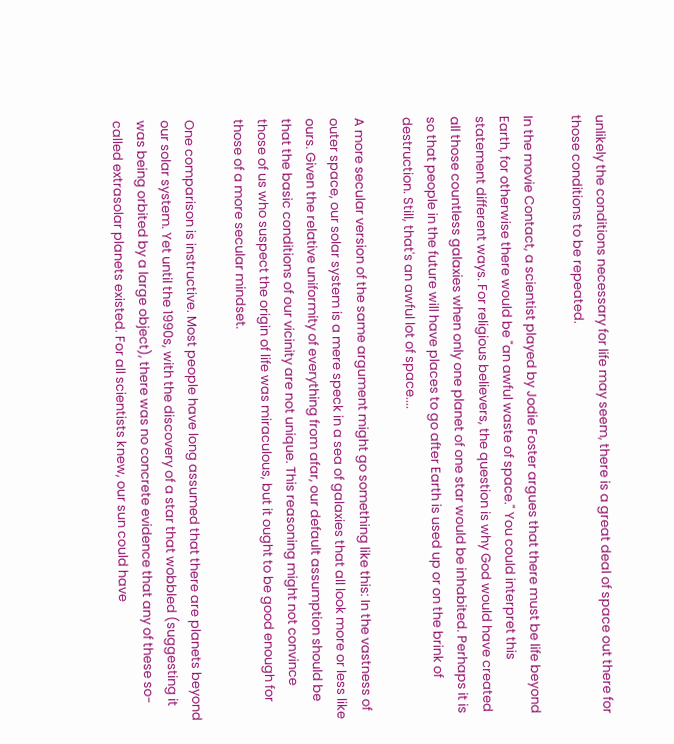unlikely the conditions necessary for life may seem, there is a great deal of space out there for those conditions to be repeated.

In the movie Contact, a scientist played by Jodie Foster argues that there must be life beyond Earth, for otherwise there would be "an awful waste of space." You could interpret this statement different ways. For religious believers, the question is why God would have created all those countless galaxies when only one planet of one star would be inhabited. Perhaps it is so that people in the future will have places to go after Earth is used up or on the brink of destruction. Still, that's an awful lot of space....

A more secular version of the same argument might go something like this: In the vastness of outer space, our solar system is a mere speck in a sea of galaxies that all look more or less like ours. Given the relative uniformity of everything from afar, our default assumption should be that the basic conditions of our vicinity are not unique. This reasoning might not convince those of us who suspect the origin of life was miraculous, but it ought to be good enough for those of a more secular mindset.

One comparison is instructive. Most people have long assumed that there are planets beyond our solar system. Yet until the 1990s, with the discovery of a star that wobbled (suggesting it was being orbited by a large object), there was no concrete evidence that any of these so-called extrasolar planets existed. For all scientists knew, our sun could have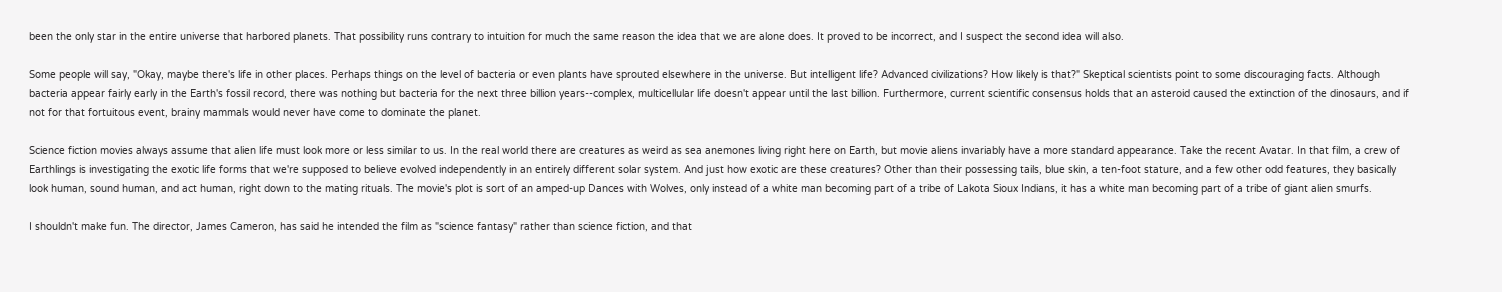been the only star in the entire universe that harbored planets. That possibility runs contrary to intuition for much the same reason the idea that we are alone does. It proved to be incorrect, and I suspect the second idea will also.

Some people will say, "Okay, maybe there's life in other places. Perhaps things on the level of bacteria or even plants have sprouted elsewhere in the universe. But intelligent life? Advanced civilizations? How likely is that?" Skeptical scientists point to some discouraging facts. Although bacteria appear fairly early in the Earth's fossil record, there was nothing but bacteria for the next three billion years--complex, multicellular life doesn't appear until the last billion. Furthermore, current scientific consensus holds that an asteroid caused the extinction of the dinosaurs, and if not for that fortuitous event, brainy mammals would never have come to dominate the planet.

Science fiction movies always assume that alien life must look more or less similar to us. In the real world there are creatures as weird as sea anemones living right here on Earth, but movie aliens invariably have a more standard appearance. Take the recent Avatar. In that film, a crew of Earthlings is investigating the exotic life forms that we're supposed to believe evolved independently in an entirely different solar system. And just how exotic are these creatures? Other than their possessing tails, blue skin, a ten-foot stature, and a few other odd features, they basically look human, sound human, and act human, right down to the mating rituals. The movie's plot is sort of an amped-up Dances with Wolves, only instead of a white man becoming part of a tribe of Lakota Sioux Indians, it has a white man becoming part of a tribe of giant alien smurfs.

I shouldn't make fun. The director, James Cameron, has said he intended the film as "science fantasy" rather than science fiction, and that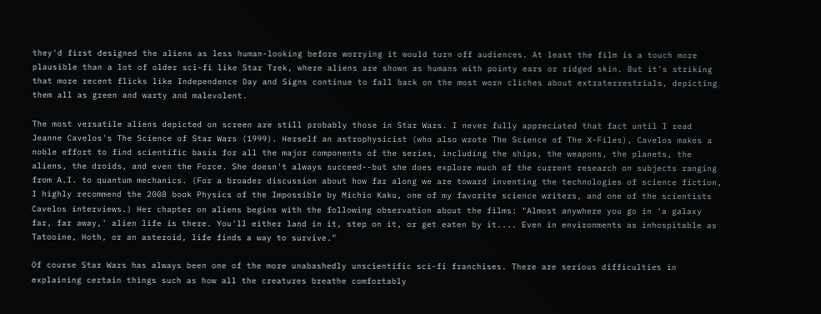they'd first designed the aliens as less human-looking before worrying it would turn off audiences. At least the film is a touch more plausible than a lot of older sci-fi like Star Trek, where aliens are shown as humans with pointy ears or ridged skin. But it's striking that more recent flicks like Independence Day and Signs continue to fall back on the most worn cliches about extraterrestrials, depicting them all as green and warty and malevolent.

The most versatile aliens depicted on screen are still probably those in Star Wars. I never fully appreciated that fact until I read Jeanne Cavelos's The Science of Star Wars (1999). Herself an astrophysicist (who also wrote The Science of The X-Files), Cavelos makes a noble effort to find scientific basis for all the major components of the series, including the ships, the weapons, the planets, the aliens, the droids, and even the Force. She doesn't always succeed--but she does explore much of the current research on subjects ranging from A.I. to quantum mechanics. (For a broader discussion about how far along we are toward inventing the technologies of science fiction, I highly recommend the 2008 book Physics of the Impossible by Michio Kaku, one of my favorite science writers, and one of the scientists Cavelos interviews.) Her chapter on aliens begins with the following observation about the films: "Almost anywhere you go in 'a galaxy far, far away,' alien life is there. You'll either land in it, step on it, or get eaten by it.... Even in environments as inhospitable as Tatooine, Hoth, or an asteroid, life finds a way to survive."

Of course Star Wars has always been one of the more unabashedly unscientific sci-fi franchises. There are serious difficulties in explaining certain things such as how all the creatures breathe comfortably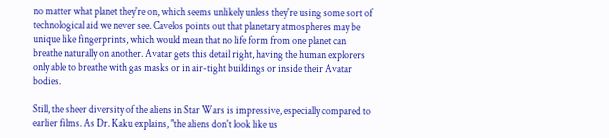no matter what planet they're on, which seems unlikely unless they're using some sort of technological aid we never see. Cavelos points out that planetary atmospheres may be unique like fingerprints, which would mean that no life form from one planet can breathe naturally on another. Avatar gets this detail right, having the human explorers only able to breathe with gas masks or in air-tight buildings or inside their Avatar bodies.

Still, the sheer diversity of the aliens in Star Wars is impressive, especially compared to earlier films. As Dr. Kaku explains, "the aliens don't look like us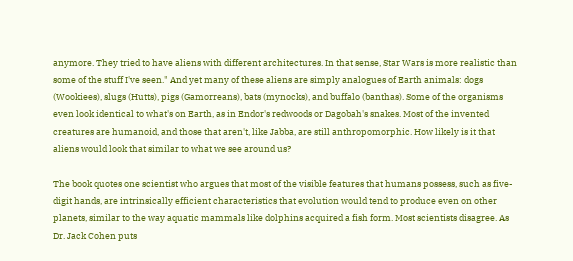anymore. They tried to have aliens with different architectures. In that sense, Star Wars is more realistic than some of the stuff I've seen." And yet many of these aliens are simply analogues of Earth animals: dogs (Wookiees), slugs (Hutts), pigs (Gamorreans), bats (mynocks), and buffalo (banthas). Some of the organisms even look identical to what's on Earth, as in Endor's redwoods or Dagobah's snakes. Most of the invented creatures are humanoid, and those that aren't, like Jabba, are still anthropomorphic. How likely is it that aliens would look that similar to what we see around us?

The book quotes one scientist who argues that most of the visible features that humans possess, such as five-digit hands, are intrinsically efficient characteristics that evolution would tend to produce even on other planets, similar to the way aquatic mammals like dolphins acquired a fish form. Most scientists disagree. As Dr. Jack Cohen puts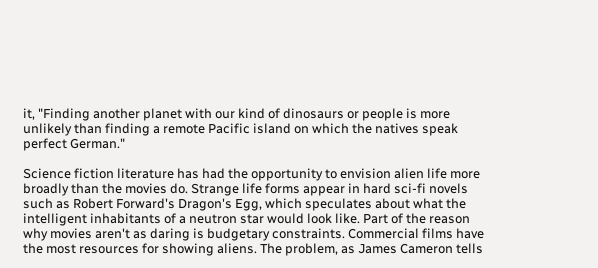it, "Finding another planet with our kind of dinosaurs or people is more unlikely than finding a remote Pacific island on which the natives speak perfect German."

Science fiction literature has had the opportunity to envision alien life more broadly than the movies do. Strange life forms appear in hard sci-fi novels such as Robert Forward's Dragon's Egg, which speculates about what the intelligent inhabitants of a neutron star would look like. Part of the reason why movies aren't as daring is budgetary constraints. Commercial films have the most resources for showing aliens. The problem, as James Cameron tells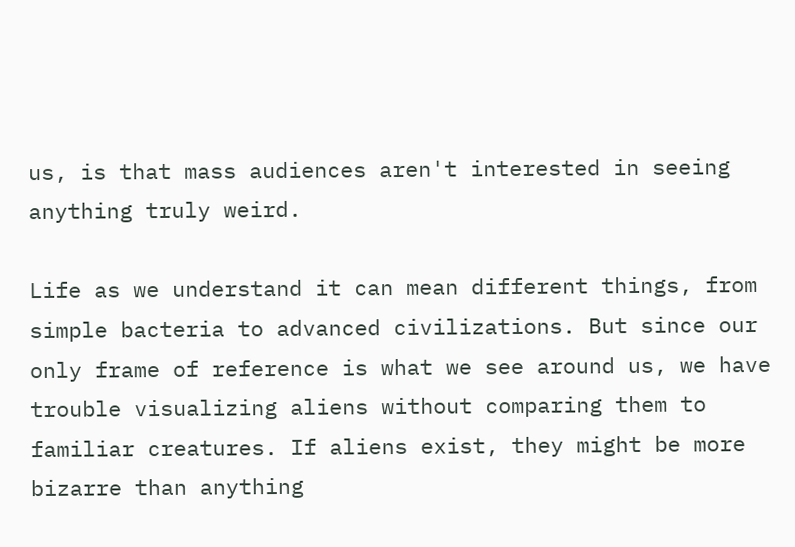us, is that mass audiences aren't interested in seeing anything truly weird.

Life as we understand it can mean different things, from simple bacteria to advanced civilizations. But since our only frame of reference is what we see around us, we have trouble visualizing aliens without comparing them to familiar creatures. If aliens exist, they might be more bizarre than anything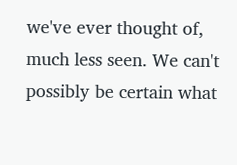we've ever thought of, much less seen. We can't possibly be certain what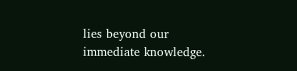lies beyond our immediate knowledge.